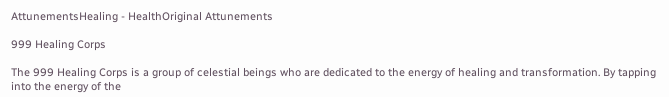AttunementsHealing - HealthOriginal Attunements

999 Healing Corps

The 999 Healing Corps is a group of celestial beings who are dedicated to the energy of healing and transformation. By tapping into the energy of the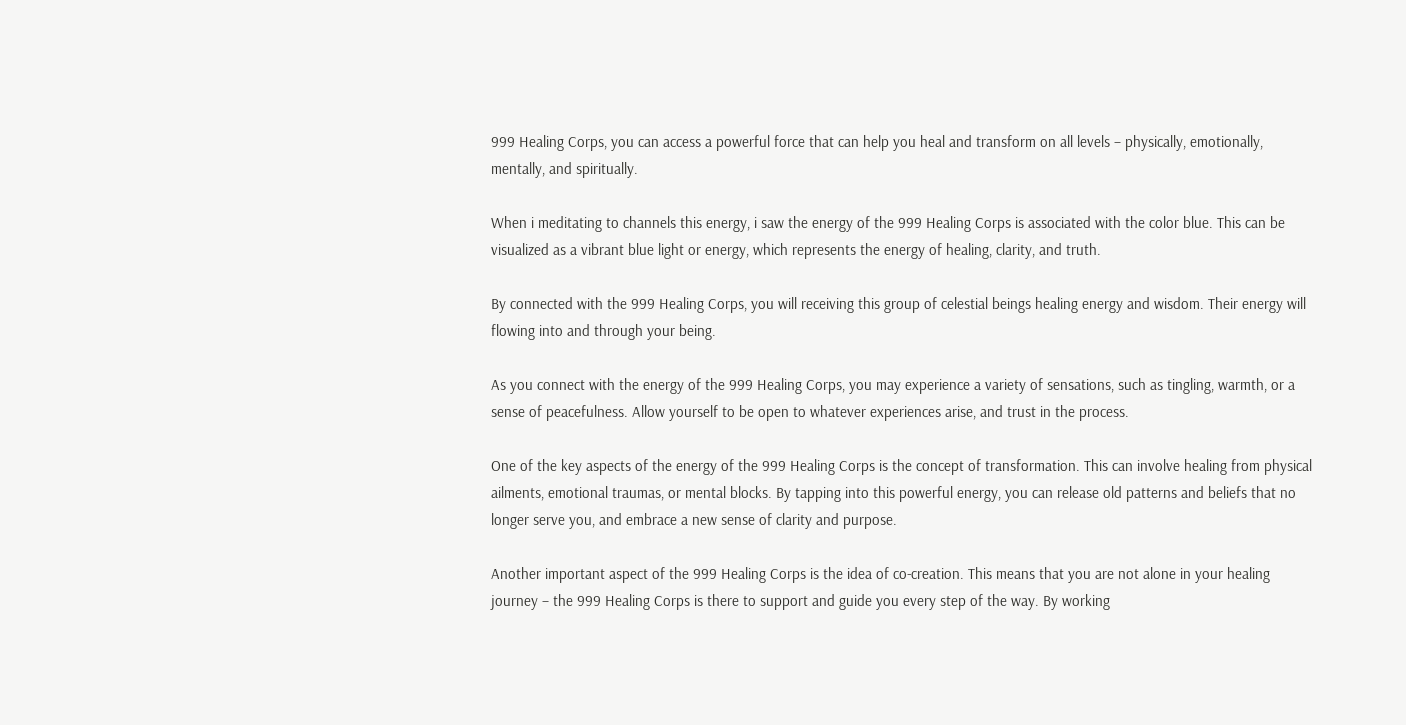999 Healing Corps, you can access a powerful force that can help you heal and transform on all levels – physically, emotionally, mentally, and spiritually.

When i meditating to channels this energy, i saw the energy of the 999 Healing Corps is associated with the color blue. This can be visualized as a vibrant blue light or energy, which represents the energy of healing, clarity, and truth.

By connected with the 999 Healing Corps, you will receiving this group of celestial beings healing energy and wisdom. Their energy will flowing into and through your being.

As you connect with the energy of the 999 Healing Corps, you may experience a variety of sensations, such as tingling, warmth, or a sense of peacefulness. Allow yourself to be open to whatever experiences arise, and trust in the process.

One of the key aspects of the energy of the 999 Healing Corps is the concept of transformation. This can involve healing from physical ailments, emotional traumas, or mental blocks. By tapping into this powerful energy, you can release old patterns and beliefs that no longer serve you, and embrace a new sense of clarity and purpose.

Another important aspect of the 999 Healing Corps is the idea of co-creation. This means that you are not alone in your healing journey – the 999 Healing Corps is there to support and guide you every step of the way. By working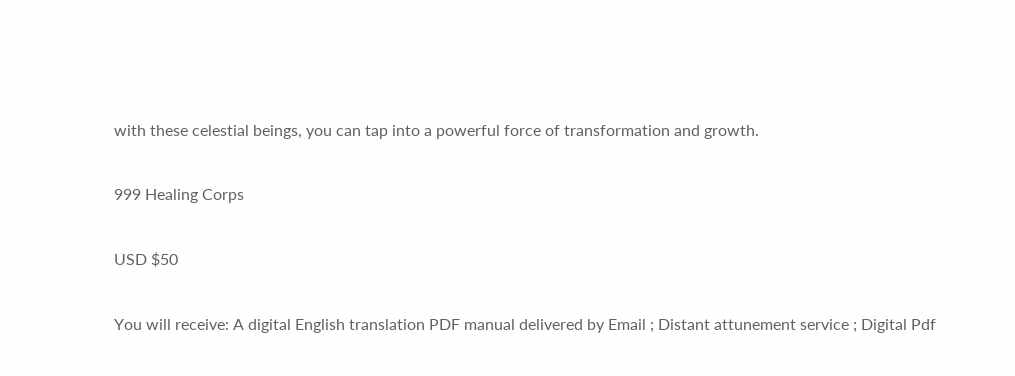with these celestial beings, you can tap into a powerful force of transformation and growth.

999 Healing Corps

USD $50

You will receive: A digital English translation PDF manual delivered by Email ; Distant attunement service ; Digital Pdf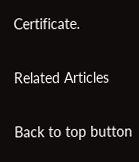Certificate.

Related Articles

Back to top button